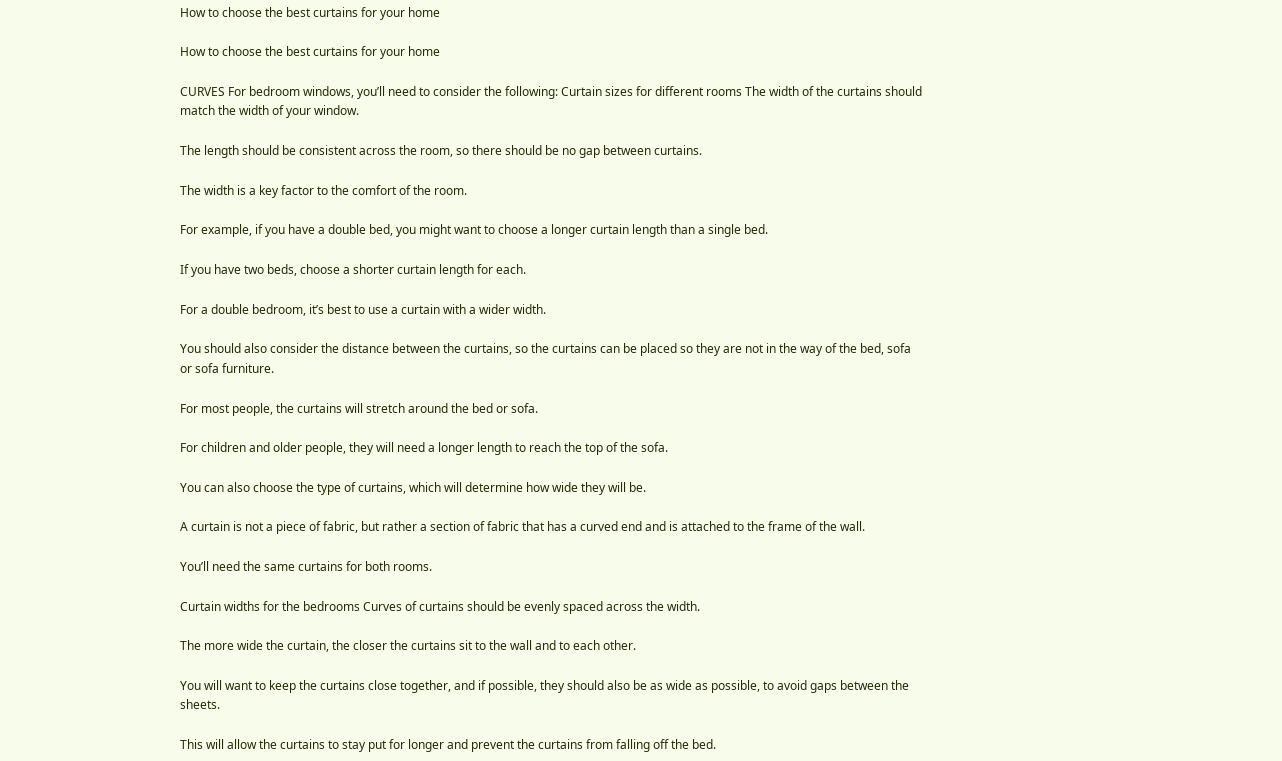How to choose the best curtains for your home

How to choose the best curtains for your home

CURVES For bedroom windows, you’ll need to consider the following: Curtain sizes for different rooms The width of the curtains should match the width of your window.

The length should be consistent across the room, so there should be no gap between curtains.

The width is a key factor to the comfort of the room.

For example, if you have a double bed, you might want to choose a longer curtain length than a single bed.

If you have two beds, choose a shorter curtain length for each.

For a double bedroom, it’s best to use a curtain with a wider width.

You should also consider the distance between the curtains, so the curtains can be placed so they are not in the way of the bed, sofa or sofa furniture.

For most people, the curtains will stretch around the bed or sofa.

For children and older people, they will need a longer length to reach the top of the sofa.

You can also choose the type of curtains, which will determine how wide they will be.

A curtain is not a piece of fabric, but rather a section of fabric that has a curved end and is attached to the frame of the wall.

You’ll need the same curtains for both rooms.

Curtain widths for the bedrooms Curves of curtains should be evenly spaced across the width.

The more wide the curtain, the closer the curtains sit to the wall and to each other.

You will want to keep the curtains close together, and if possible, they should also be as wide as possible, to avoid gaps between the sheets.

This will allow the curtains to stay put for longer and prevent the curtains from falling off the bed.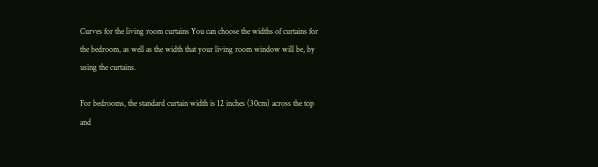Curves for the living room curtains You can choose the widths of curtains for the bedroom, as well as the width that your living room window will be, by using the curtains.

For bedrooms, the standard curtain width is 12 inches (30cm) across the top and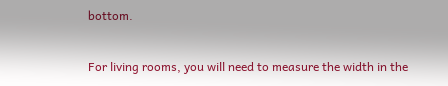bottom.

For living rooms, you will need to measure the width in the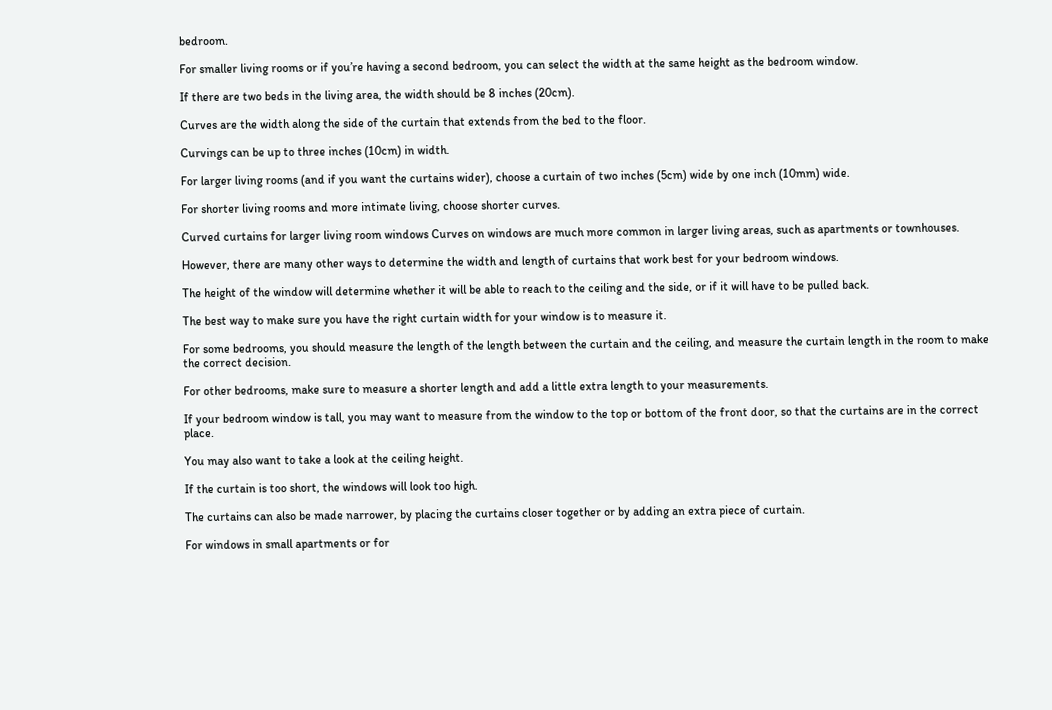bedroom.

For smaller living rooms or if you’re having a second bedroom, you can select the width at the same height as the bedroom window.

If there are two beds in the living area, the width should be 8 inches (20cm).

Curves are the width along the side of the curtain that extends from the bed to the floor.

Curvings can be up to three inches (10cm) in width.

For larger living rooms (and if you want the curtains wider), choose a curtain of two inches (5cm) wide by one inch (10mm) wide.

For shorter living rooms and more intimate living, choose shorter curves.

Curved curtains for larger living room windows Curves on windows are much more common in larger living areas, such as apartments or townhouses.

However, there are many other ways to determine the width and length of curtains that work best for your bedroom windows.

The height of the window will determine whether it will be able to reach to the ceiling and the side, or if it will have to be pulled back.

The best way to make sure you have the right curtain width for your window is to measure it.

For some bedrooms, you should measure the length of the length between the curtain and the ceiling, and measure the curtain length in the room to make the correct decision.

For other bedrooms, make sure to measure a shorter length and add a little extra length to your measurements.

If your bedroom window is tall, you may want to measure from the window to the top or bottom of the front door, so that the curtains are in the correct place.

You may also want to take a look at the ceiling height.

If the curtain is too short, the windows will look too high.

The curtains can also be made narrower, by placing the curtains closer together or by adding an extra piece of curtain.

For windows in small apartments or for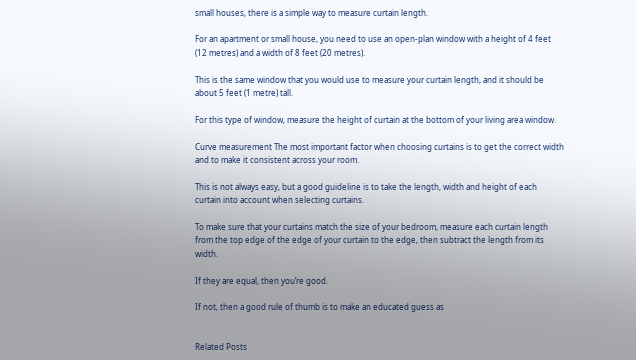small houses, there is a simple way to measure curtain length.

For an apartment or small house, you need to use an open-plan window with a height of 4 feet (12 metres) and a width of 8 feet (20 metres).

This is the same window that you would use to measure your curtain length, and it should be about 5 feet (1 metre) tall.

For this type of window, measure the height of curtain at the bottom of your living area window.

Curve measurement The most important factor when choosing curtains is to get the correct width and to make it consistent across your room.

This is not always easy, but a good guideline is to take the length, width and height of each curtain into account when selecting curtains.

To make sure that your curtains match the size of your bedroom, measure each curtain length from the top edge of the edge of your curtain to the edge, then subtract the length from its width.

If they are equal, then you’re good.

If not, then a good rule of thumb is to make an educated guess as


Related Posts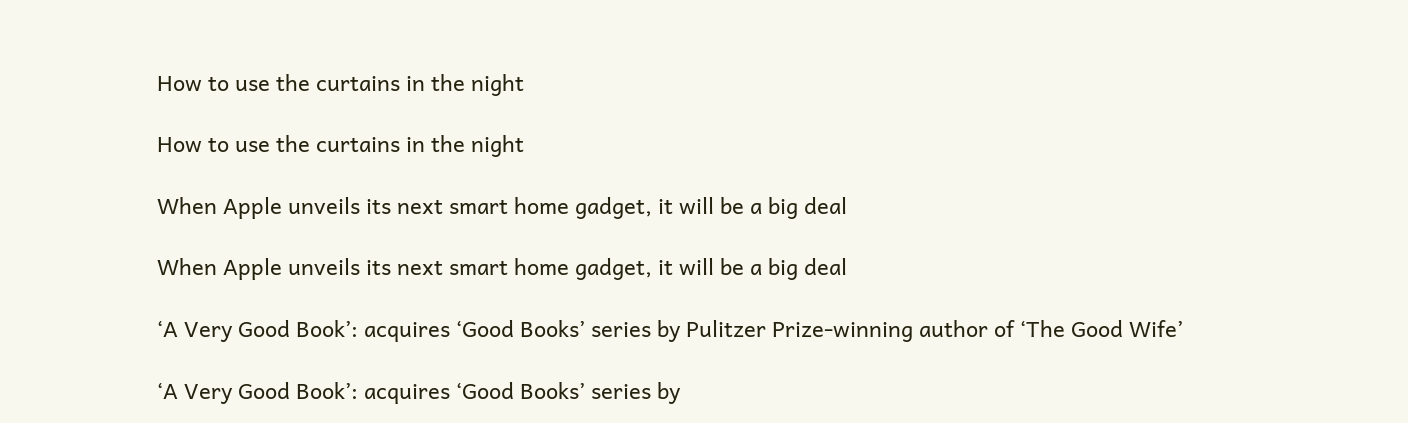How to use the curtains in the night

How to use the curtains in the night

When Apple unveils its next smart home gadget, it will be a big deal

When Apple unveils its next smart home gadget, it will be a big deal

‘A Very Good Book’: acquires ‘Good Books’ series by Pulitzer Prize-winning author of ‘The Good Wife’

‘A Very Good Book’: acquires ‘Good Books’ series by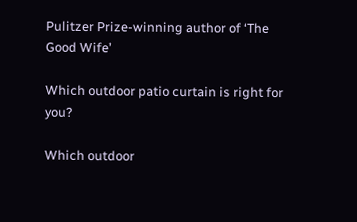Pulitzer Prize-winning author of ‘The Good Wife’

Which outdoor patio curtain is right for you?

Which outdoor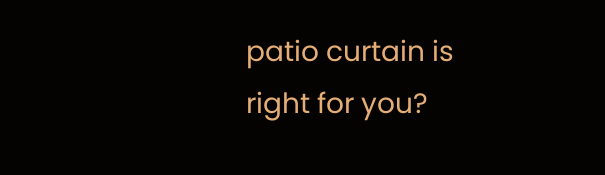patio curtain is right for you?